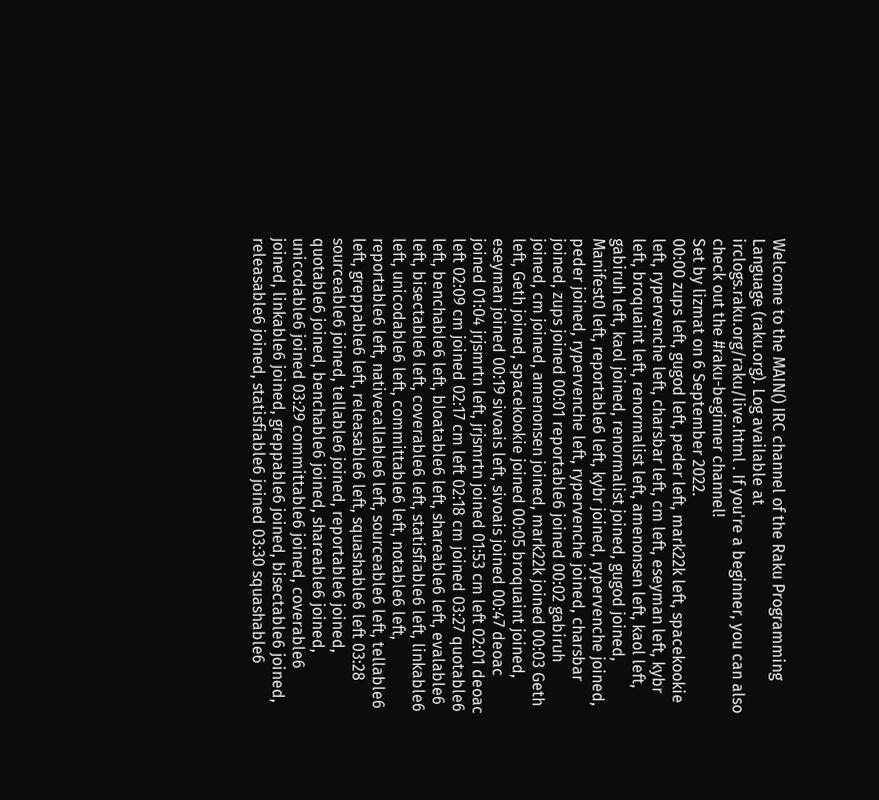Welcome to the MAIN() IRC channel of the Raku Programming Language (raku.org). Log available at irclogs.raku.org/raku/live.html . If you're a beginner, you can also check out the #raku-beginner channel!
Set by lizmat on 6 September 2022.
00:00 zups left, gugod left, peder left, mark22k left, spacekookie left, rypervenche left, charsbar left, cm left, eseyman left, kybr left, broquaint left, renormalist left, amenonsen left, kaol left, gabiruh left, kaol joined, renormalist joined, gugod joined, Manifest0 left, reportable6 left, kybr joined, rypervenche joined, peder joined, rypervenche left, rypervenche joined, charsbar joined, zups joined 00:01 reportable6 joined 00:02 gabiruh joined, cm joined, amenonsen joined, mark22k joined 00:03 Geth left, Geth joined, spacekookie joined 00:05 broquaint joined, eseyman joined 00:19 sivoais left, sivoais joined 00:47 deoac joined 01:04 jrjsmrtn left, jrjsmrtn joined 01:53 cm left 02:01 deoac left 02:09 cm joined 02:17 cm left 02:18 cm joined 03:27 quotable6 left, benchable6 left, bloatable6 left, shareable6 left, evalable6 left, bisectable6 left, coverable6 left, statisfiable6 left, linkable6 left, unicodable6 left, committable6 left, notable6 left, reportable6 left, nativecallable6 left, sourceable6 left, tellable6 left, greppable6 left, releasable6 left, squashable6 left 03:28 sourceable6 joined, tellable6 joined, reportable6 joined, quotable6 joined, benchable6 joined, shareable6 joined, unicodable6 joined 03:29 committable6 joined, coverable6 joined, linkable6 joined, greppable6 joined, bisectable6 joined, releasable6 joined, statisfiable6 joined 03:30 squashable6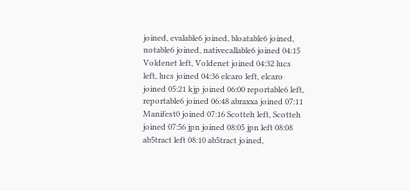joined, evalable6 joined, bloatable6 joined, notable6 joined, nativecallable6 joined 04:15 Voldenet left, Voldenet joined 04:32 lucs left, lucs joined 04:36 elcaro left, elcaro joined 05:21 kjp joined 06:00 reportable6 left, reportable6 joined 06:48 abraxxa joined 07:11 Manifest0 joined 07:16 Scotteh left, Scotteh joined 07:56 jpn joined 08:05 jpn left 08:08 ab5tract left 08:10 ab5tract joined,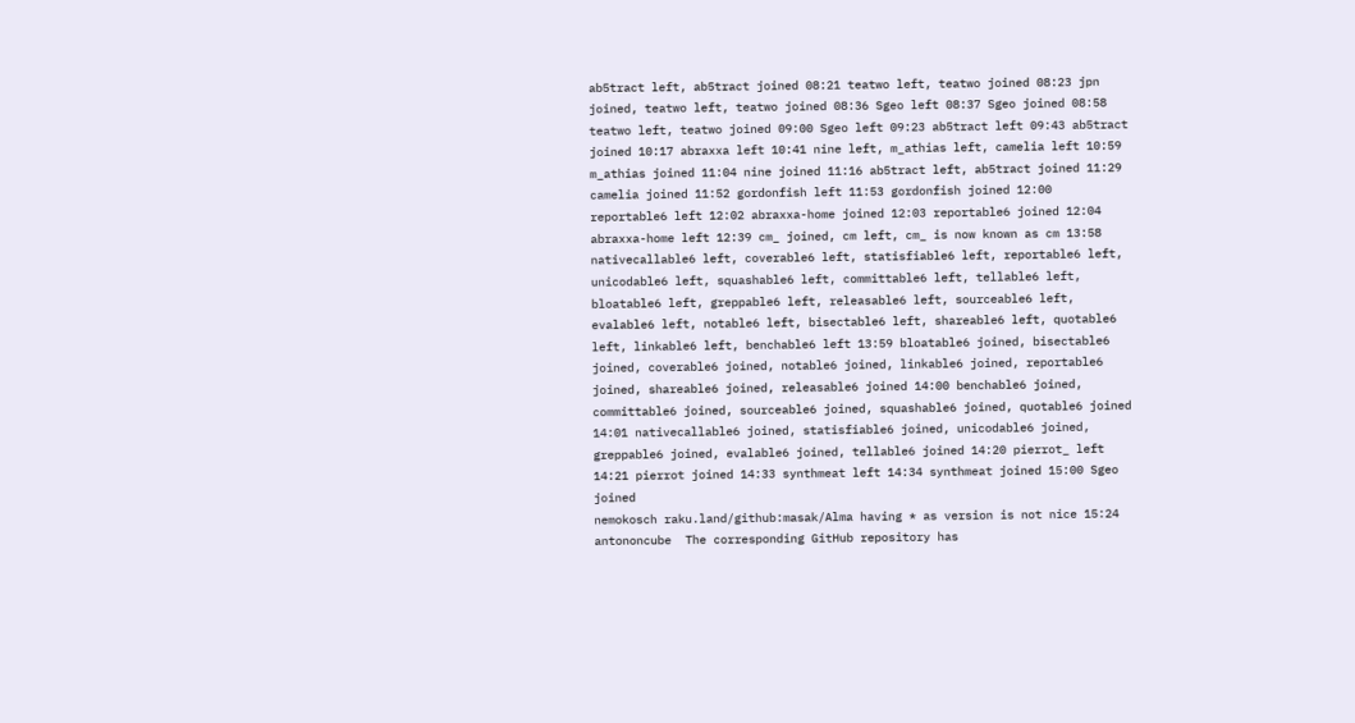ab5tract left, ab5tract joined 08:21 teatwo left, teatwo joined 08:23 jpn joined, teatwo left, teatwo joined 08:36 Sgeo left 08:37 Sgeo joined 08:58 teatwo left, teatwo joined 09:00 Sgeo left 09:23 ab5tract left 09:43 ab5tract joined 10:17 abraxxa left 10:41 nine left, m_athias left, camelia left 10:59 m_athias joined 11:04 nine joined 11:16 ab5tract left, ab5tract joined 11:29 camelia joined 11:52 gordonfish left 11:53 gordonfish joined 12:00 reportable6 left 12:02 abraxxa-home joined 12:03 reportable6 joined 12:04 abraxxa-home left 12:39 cm_ joined, cm left, cm_ is now known as cm 13:58 nativecallable6 left, coverable6 left, statisfiable6 left, reportable6 left, unicodable6 left, squashable6 left, committable6 left, tellable6 left, bloatable6 left, greppable6 left, releasable6 left, sourceable6 left, evalable6 left, notable6 left, bisectable6 left, shareable6 left, quotable6 left, linkable6 left, benchable6 left 13:59 bloatable6 joined, bisectable6 joined, coverable6 joined, notable6 joined, linkable6 joined, reportable6 joined, shareable6 joined, releasable6 joined 14:00 benchable6 joined, committable6 joined, sourceable6 joined, squashable6 joined, quotable6 joined 14:01 nativecallable6 joined, statisfiable6 joined, unicodable6 joined, greppable6 joined, evalable6 joined, tellable6 joined 14:20 pierrot_ left 14:21 pierrot joined 14:33 synthmeat left 14:34 synthmeat joined 15:00 Sgeo joined
nemokosch raku.land/github:masak/Alma having * as version is not nice 15:24
antononcube  The corresponding GitHub repository has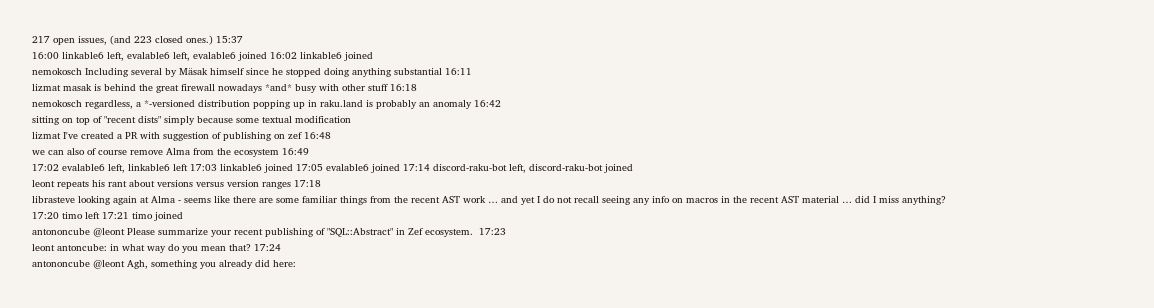217 open issues, (and 223 closed ones.) 15:37
16:00 linkable6 left, evalable6 left, evalable6 joined 16:02 linkable6 joined
nemokosch Including several by Mäsak himself since he stopped doing anything substantial 16:11
lizmat masak is behind the great firewall nowadays *and* busy with other stuff 16:18
nemokosch regardless, a *-versioned distribution popping up in raku.land is probably an anomaly 16:42
sitting on top of "recent dists" simply because some textual modification
lizmat I've created a PR with suggestion of publishing on zef 16:48
we can also of course remove Alma from the ecosystem 16:49
17:02 evalable6 left, linkable6 left 17:03 linkable6 joined 17:05 evalable6 joined 17:14 discord-raku-bot left, discord-raku-bot joined
leont repeats his rant about versions versus version ranges 17:18
librasteve looking again at Alma - seems like there are some familiar things from the recent AST work … and yet I do not recall seeing any info on macros in the recent AST material … did I miss anything?
17:20 timo left 17:21 timo joined
antononcube @leont Please summarize your recent publishing of "SQL::Abstract" in Zef ecosystem.  17:23
leont antoncube: in what way do you mean that? 17:24
antononcube @leont Agh, something you already did here: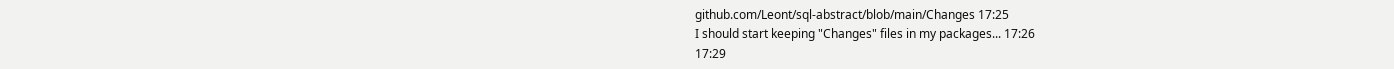github.com/Leont/sql-abstract/blob/main/Changes 17:25
I should start keeping "Changes" files in my packages... 17:26
17:29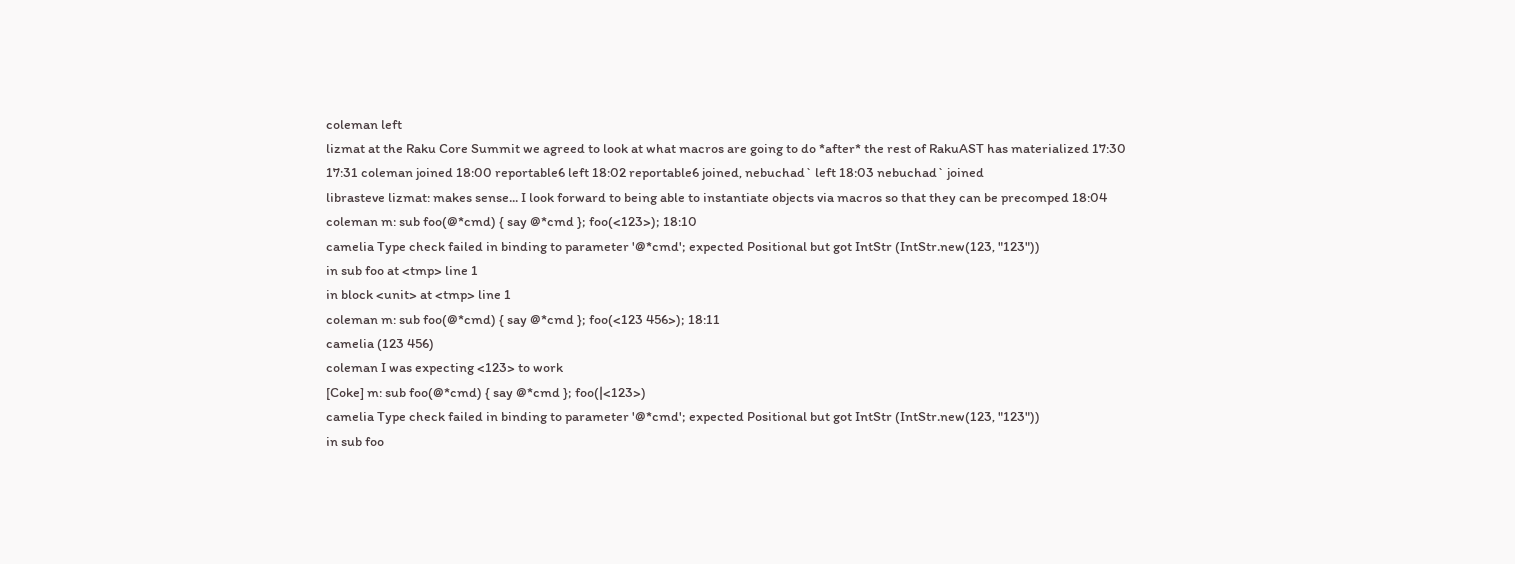coleman left
lizmat at the Raku Core Summit we agreed to look at what macros are going to do *after* the rest of RakuAST has materialized 17:30
17:31 coleman joined 18:00 reportable6 left 18:02 reportable6 joined, nebuchad` left 18:03 nebuchad` joined
librasteve lizmat: makes sense... I look forward to being able to instantiate objects via macros so that they can be precomped 18:04
coleman m: sub foo(@*cmd) { say @*cmd }; foo(<123>); 18:10
camelia Type check failed in binding to parameter '@*cmd'; expected Positional but got IntStr (IntStr.new(123, "123"))
in sub foo at <tmp> line 1
in block <unit> at <tmp> line 1
coleman m: sub foo(@*cmd) { say @*cmd }; foo(<123 456>); 18:11
camelia (123 456)
coleman I was expecting <123> to work
[Coke] m: sub foo(@*cmd) { say @*cmd }; foo(|<123>)
camelia Type check failed in binding to parameter '@*cmd'; expected Positional but got IntStr (IntStr.new(123, "123"))
in sub foo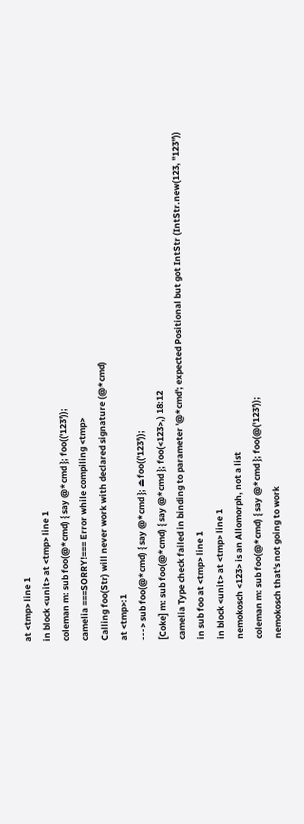at <tmp> line 1
in block <unit> at <tmp> line 1
coleman m: sub foo(@*cmd) { say @*cmd }; foo(('123'));
camelia ===SORRY!=== Error while compiling <tmp>
Calling foo(Str) will never work with declared signature (@*cmd)
at <tmp>:1
---> sub foo(@*cmd) { say @*cmd }; ⏏foo(('123'));
[Coke] m: sub foo(@*cmd) { say @*cmd }; foo(<123>,) 18:12
camelia Type check failed in binding to parameter '@*cmd'; expected Positional but got IntStr (IntStr.new(123, "123"))
in sub foo at <tmp> line 1
in block <unit> at <tmp> line 1
nemokosch <123> is an Allomorph, not a list
coleman m: sub foo(@*cmd) { say @*cmd }; foo(@('123'));
nemokosch that's not going to work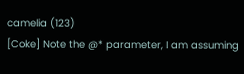camelia (123)
[Coke] Note the @* parameter, I am assuming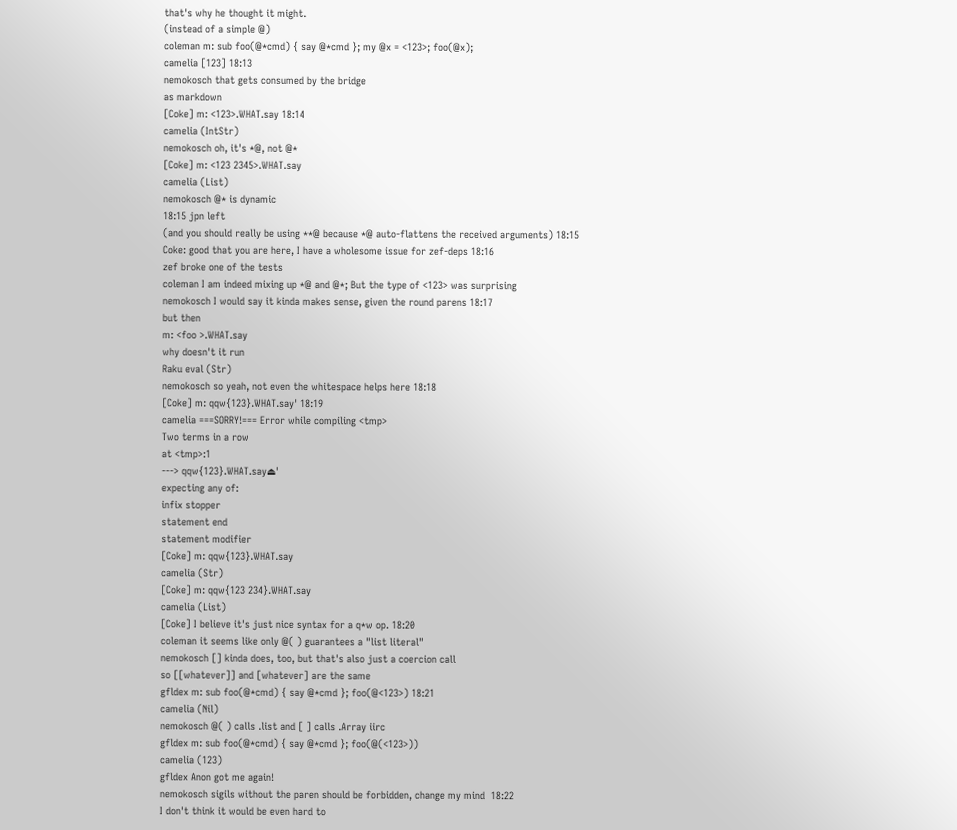that's why he thought it might.
(instead of a simple @)
coleman m: sub foo(@*cmd) { say @*cmd }; my @x = <123>; foo(@x);
camelia [123] 18:13
nemokosch that gets consumed by the bridge
as markdown
[Coke] m: <123>.WHAT.say 18:14
camelia (IntStr)
nemokosch oh, it's *@, not @*
[Coke] m: <123 2345>.WHAT.say
camelia (List)
nemokosch @* is dynamic
18:15 jpn left
(and you should really be using **@ because *@ auto-flattens the received arguments) 18:15
Coke: good that you are here, I have a wholesome issue for zef-deps 18:16
zef broke one of the tests
coleman I am indeed mixing up *@ and @*; But the type of <123> was surprising
nemokosch I would say it kinda makes sense, given the round parens 18:17
but then
m: <foo >.WHAT.say
why doesn't it run
Raku eval (Str)
nemokosch so yeah, not even the whitespace helps here 18:18
[Coke] m: qqw{123}.WHAT.say' 18:19
camelia ===SORRY!=== Error while compiling <tmp>
Two terms in a row
at <tmp>:1
---> qqw{123}.WHAT.say⏏'
expecting any of:
infix stopper
statement end
statement modifier
[Coke] m: qqw{123}.WHAT.say
camelia (Str)
[Coke] m: qqw{123 234}.WHAT.say
camelia (List)
[Coke] I believe it's just nice syntax for a q*w op. 18:20
coleman it seems like only @( ) guarantees a "list literal"
nemokosch [] kinda does, too, but that's also just a coercion call
so [[whatever]] and [whatever] are the same
gfldex m: sub foo(@*cmd) { say @*cmd }; foo(@<123>) 18:21
camelia (Nil)
nemokosch @( ) calls .list and [ ] calls .Array iirc
gfldex m: sub foo(@*cmd) { say @*cmd }; foo(@(<123>))
camelia (123)
gfldex Anon got me again!
nemokosch sigils without the paren should be forbidden, change my mind  18:22
I don't think it would be even hard to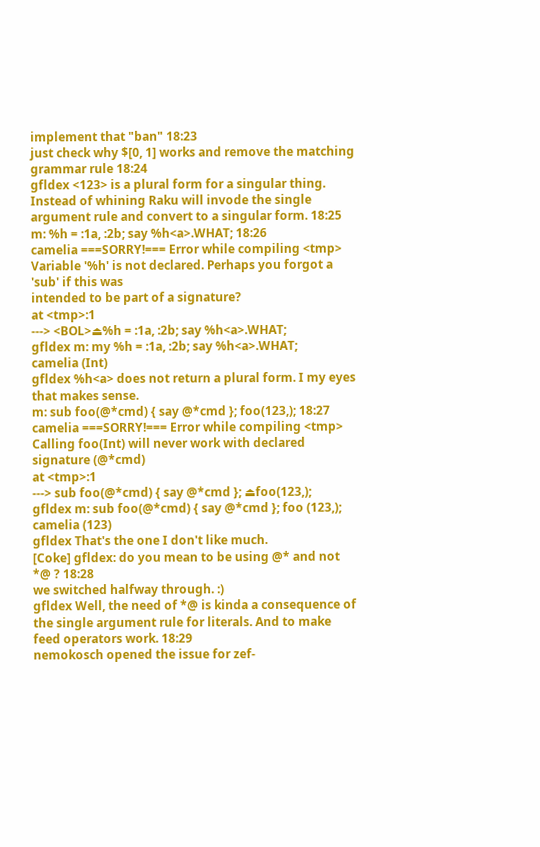implement that "ban" 18:23
just check why $[0, 1] works and remove the matching grammar rule 18:24
gfldex <123> is a plural form for a singular thing. Instead of whining Raku will invode the single argument rule and convert to a singular form. 18:25
m: %h = :1a, :2b; say %h<a>.WHAT; 18:26
camelia ===SORRY!=== Error while compiling <tmp>
Variable '%h' is not declared. Perhaps you forgot a 'sub' if this was
intended to be part of a signature?
at <tmp>:1
---> <BOL>⏏%h = :1a, :2b; say %h<a>.WHAT;
gfldex m: my %h = :1a, :2b; say %h<a>.WHAT;
camelia (Int)
gfldex %h<a> does not return a plural form. I my eyes that makes sense.
m: sub foo(@*cmd) { say @*cmd }; foo(123,); 18:27
camelia ===SORRY!=== Error while compiling <tmp>
Calling foo(Int) will never work with declared signature (@*cmd)
at <tmp>:1
---> sub foo(@*cmd) { say @*cmd }; ⏏foo(123,);
gfldex m: sub foo(@*cmd) { say @*cmd }; foo (123,);
camelia (123)
gfldex That's the one I don't like much.
[Coke] gfldex: do you mean to be using @* and not *@ ? 18:28
we switched halfway through. :)
gfldex Well, the need of *@ is kinda a consequence of the single argument rule for literals. And to make feed operators work. 18:29
nemokosch opened the issue for zef-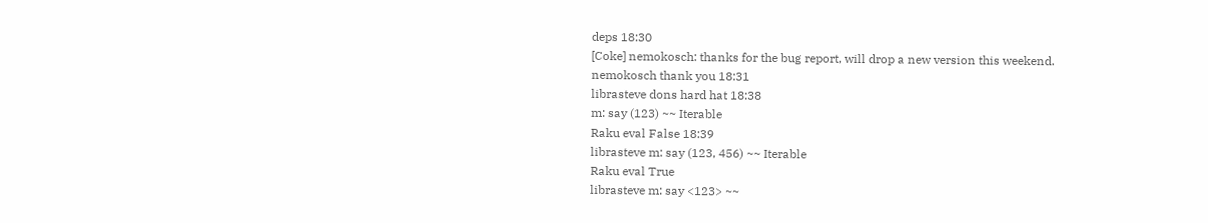deps 18:30
[Coke] nemokosch: thanks for the bug report, will drop a new version this weekend.
nemokosch thank you 18:31
librasteve dons hard hat 18:38
m: say (123) ~~ Iterable
Raku eval False 18:39
librasteve m: say (123, 456) ~~ Iterable
Raku eval True
librasteve m: say <123> ~~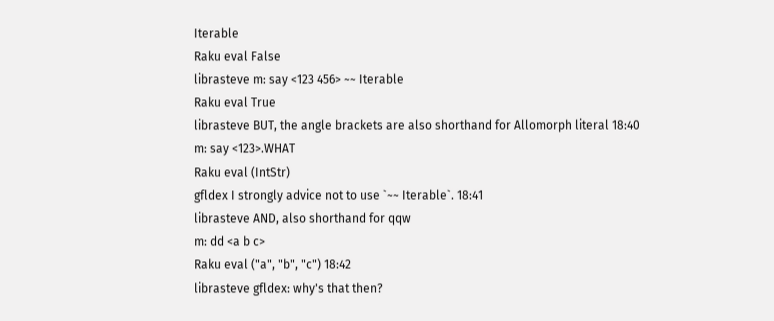Iterable
Raku eval False
librasteve m: say <123 456> ~~ Iterable
Raku eval True
librasteve BUT, the angle brackets are also shorthand for Allomorph literal 18:40
m: say <123>.WHAT
Raku eval (IntStr)
gfldex I strongly advice not to use `~~ Iterable`. 18:41
librasteve AND, also shorthand for qqw
m: dd <a b c>
Raku eval ("a", "b", "c") 18:42
librasteve gfldex: why's that then?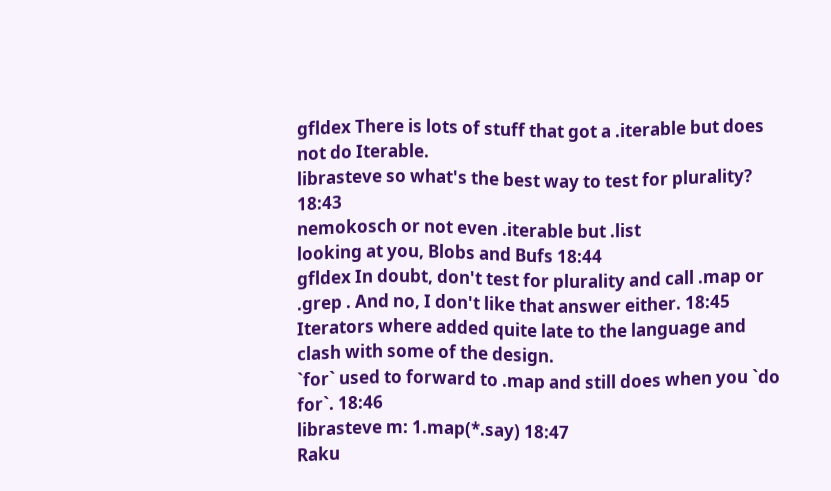gfldex There is lots of stuff that got a .iterable but does not do Iterable.
librasteve so what's the best way to test for plurality? 18:43
nemokosch or not even .iterable but .list
looking at you, Blobs and Bufs 18:44
gfldex In doubt, don't test for plurality and call .map or .grep . And no, I don't like that answer either. 18:45
Iterators where added quite late to the language and clash with some of the design.
`for` used to forward to .map and still does when you `do for`. 18:46
librasteve m: 1.map(*.say) 18:47
Raku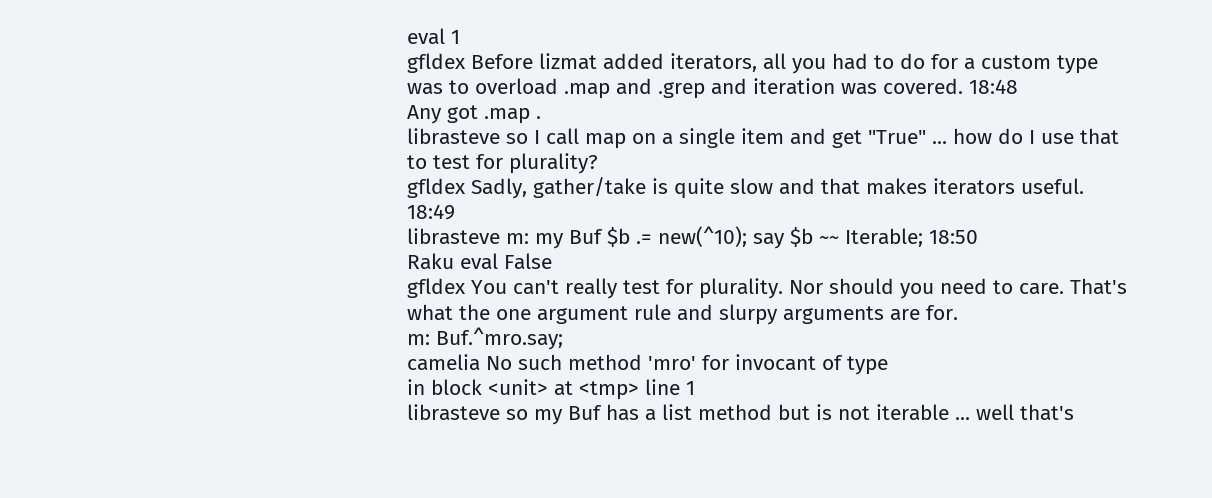eval 1
gfldex Before lizmat added iterators, all you had to do for a custom type was to overload .map and .grep and iteration was covered. 18:48
Any got .map .
librasteve so I call map on a single item and get "True" ... how do I use that to test for plurality?
gfldex Sadly, gather/take is quite slow and that makes iterators useful. 18:49
librasteve m: my Buf $b .= new(^10); say $b ~~ Iterable; 18:50
Raku eval False
gfldex You can't really test for plurality. Nor should you need to care. That's what the one argument rule and slurpy arguments are for.
m: Buf.^mro.say;
camelia No such method 'mro' for invocant of type
in block <unit> at <tmp> line 1
librasteve so my Buf has a list method but is not iterable ... well that's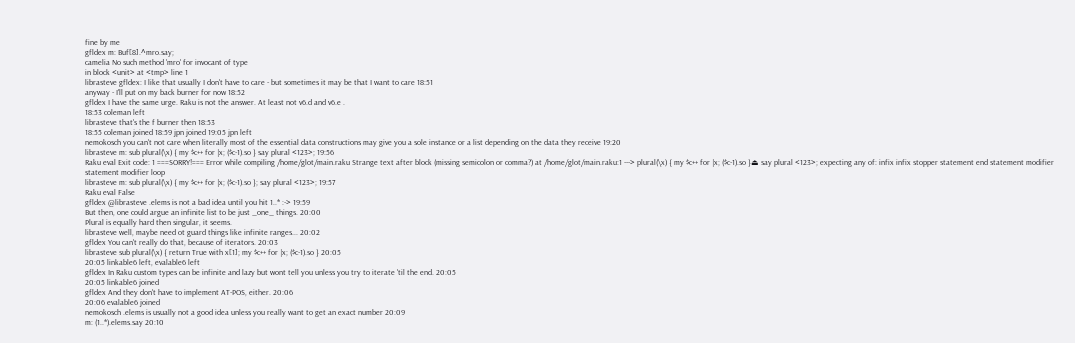fine by me
gfldex m: Buf[8].^mro.say;
camelia No such method 'mro' for invocant of type
in block <unit> at <tmp> line 1
librasteve gfldex: I like that usually I don't have to care - but sometimes it may be that I want to care 18:51
anyway - I'll put on my back burner for now 18:52
gfldex I have the same urge. Raku is not the answer. At least not v6.d and v6.e .
18:53 coleman left
librasteve that's the f burner then 18:53
18:55 coleman joined 18:59 jpn joined 19:05 jpn left
nemokosch you can't not care when literally most of the essential data constructions may give you a sole instance or a list depending on the data they receive 19:20
librasteve m: sub plural(\x) { my $c++ for |x; ($c-1).so } say plural <123>; 19:56
Raku eval Exit code: 1 ===SORRY!=== Error while compiling /home/glot/main.raku Strange text after block (missing semicolon or comma?) at /home/glot/main.raku:1 ---> plural(\x) { my $c++ for |x; ($c-1).so }⏏ say plural <123>; expecting any of: infix infix stopper statement end statement modifier statement modifier loop
librasteve m: sub plural(\x) { my $c++ for |x; ($c-1).so }; say plural <123>; 19:57
Raku eval False
gfldex @librasteve .elems is not a bad idea until you hit 1..* :-> 19:59
But then, one could argue an infinite list to be just _one_ things. 20:00
Plural is equally hard then singular, it seems.
librasteve well, maybe need ot guard things like infinite ranges... 20:02
gfldex You can't really do that, because of iterators. 20:03
librasteve sub plural(\x) { return True with x[1]; my $c++ for |x; ($c-1).so } 20:05
20:05 linkable6 left, evalable6 left
gfldex In Raku custom types can be infinite and lazy but wont tell you unless you try to iterate 'til the end. 20:05
20:05 linkable6 joined
gfldex And they don't have to implement AT-POS, either. 20:06
20:06 evalable6 joined
nemokosch .elems is usually not a good idea unless you really want to get an exact number 20:09
m: (1..*).elems.say 20:10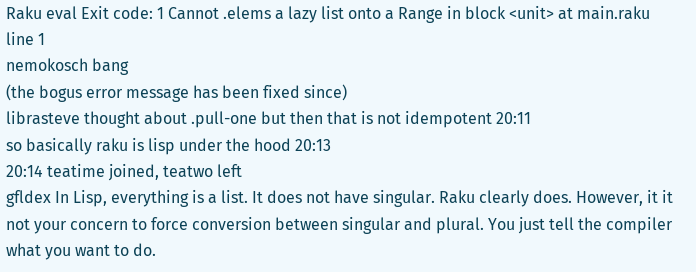Raku eval Exit code: 1 Cannot .elems a lazy list onto a Range in block <unit> at main.raku line 1
nemokosch bang
(the bogus error message has been fixed since)
librasteve thought about .pull-one but then that is not idempotent 20:11
so basically raku is lisp under the hood 20:13
20:14 teatime joined, teatwo left
gfldex In Lisp, everything is a list. It does not have singular. Raku clearly does. However, it it not your concern to force conversion between singular and plural. You just tell the compiler what you want to do.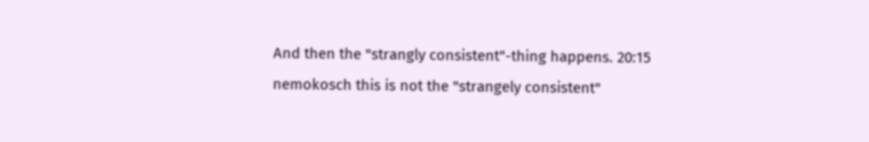And then the "strangly consistent"-thing happens. 20:15
nemokosch this is not the "strangely consistent"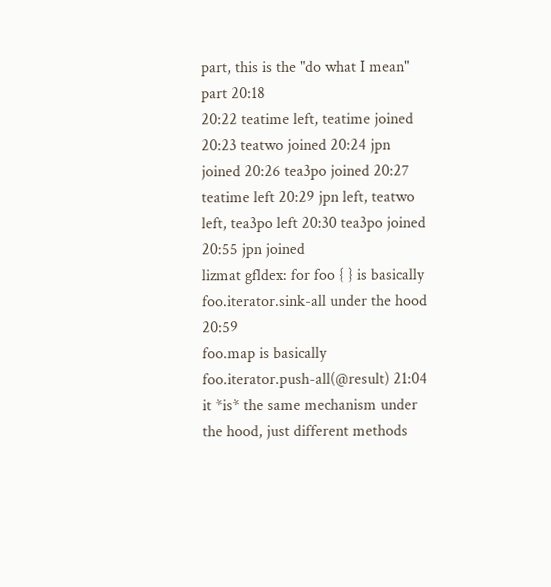part, this is the "do what I mean" part 20:18
20:22 teatime left, teatime joined 20:23 teatwo joined 20:24 jpn joined 20:26 tea3po joined 20:27 teatime left 20:29 jpn left, teatwo left, tea3po left 20:30 tea3po joined 20:55 jpn joined
lizmat gfldex: for foo { } is basically foo.iterator.sink-all under the hood 20:59
foo.map is basically foo.iterator.push-all(@result) 21:04
it *is* the same mechanism under the hood, just different methods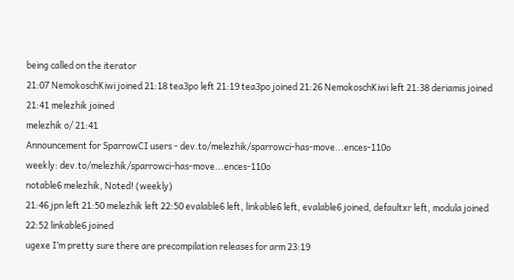being called on the iterator
21:07 NemokoschKiwi joined 21:18 tea3po left 21:19 tea3po joined 21:26 NemokoschKiwi left 21:38 deriamis joined 21:41 melezhik joined
melezhik o/ 21:41
Announcement for SparrowCI users - dev.to/melezhik/sparrowci-has-move...ences-110o
weekly: dev.to/melezhik/sparrowci-has-move...ences-110o
notable6 melezhik, Noted! (weekly)
21:46 jpn left 21:50 melezhik left 22:50 evalable6 left, linkable6 left, evalable6 joined, defaultxr left, modula joined 22:52 linkable6 joined
ugexe I’m pretty sure there are precompilation releases for arm 23:19